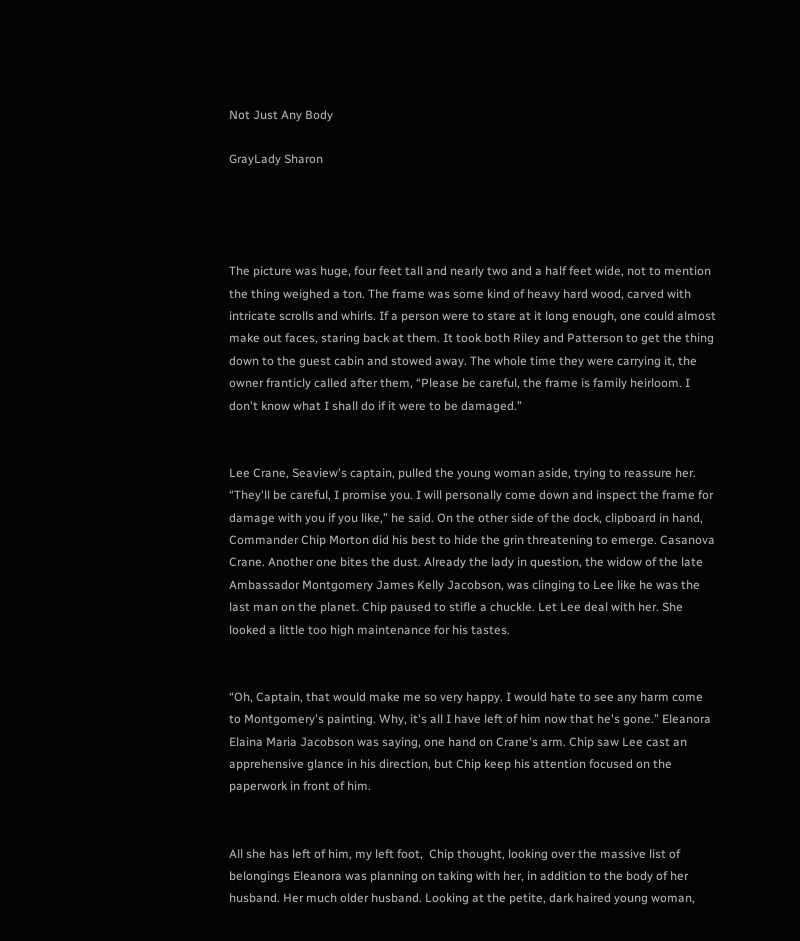Not Just Any Body

GrayLady Sharon




The picture was huge, four feet tall and nearly two and a half feet wide, not to mention the thing weighed a ton. The frame was some kind of heavy hard wood, carved with intricate scrolls and whirls. If a person were to stare at it long enough, one could almost make out faces, staring back at them. It took both Riley and Patterson to get the thing down to the guest cabin and stowed away. The whole time they were carrying it, the owner franticly called after them, “Please be careful, the frame is family heirloom. I don't know what I shall do if it were to be damaged.”


Lee Crane, Seaview's captain, pulled the young woman aside, trying to reassure her. “They'll be careful, I promise you. I will personally come down and inspect the frame for damage with you if you like,” he said. On the other side of the dock, clipboard in hand, Commander Chip Morton did his best to hide the grin threatening to emerge. Casanova Crane. Another one bites the dust. Already the lady in question, the widow of the late Ambassador Montgomery James Kelly Jacobson, was clinging to Lee like he was the last man on the planet. Chip paused to stifle a chuckle. Let Lee deal with her. She looked a little too high maintenance for his tastes.


“Oh, Captain, that would make me so very happy. I would hate to see any harm come to Montgomery's painting. Why, it's all I have left of him now that he's gone.” Eleanora Elaina Maria Jacobson was saying, one hand on Crane's arm. Chip saw Lee cast an apprehensive glance in his direction, but Chip keep his attention focused on the paperwork in front of him.


All she has left of him, my left foot,  Chip thought, looking over the massive list of belongings Eleanora was planning on taking with her, in addition to the body of her husband. Her much older husband. Looking at the petite, dark haired young woman,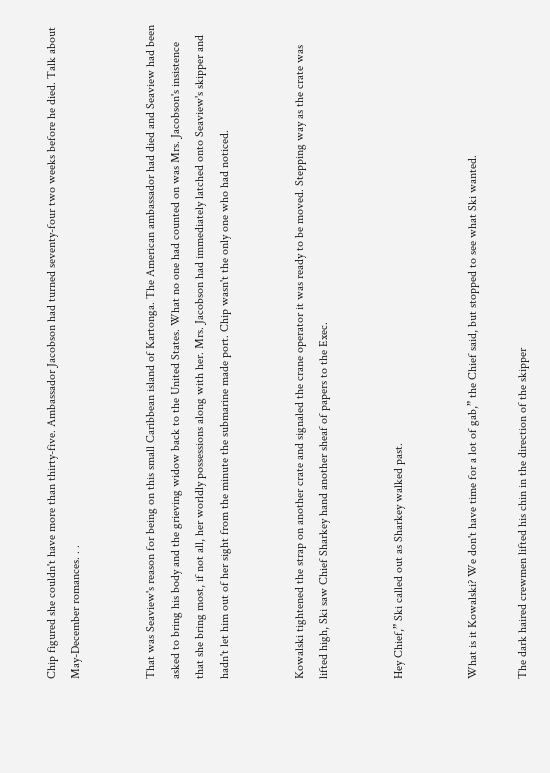Chip figured she couldn't have more than thirty-five. Ambassador Jacobson had turned seventy-four two weeks before he died. Talk about May-December romances. . .


That was Seaview's reason for being on this small Caribbean island of Kartonga. The American ambassador had died and Seaview had been asked to bring his body and the grieving widow back to the United States. What no one had counted on was Mrs. Jacobson's insistence that she bring most, if not all, her worldly possessions along with her. Mrs. Jacobson had immediately latched onto Seaview's skipper and hadn't let him out of her sight from the minute the submarine made port. Chip wasn't the only one who had noticed.


Kowalski tightened the strap on another crate and signaled the crane operator it was ready to be moved. Stepping way as the crate was lifted high, Ski saw Chief Sharkey hand another sheaf of papers to the Exec.


Hey Chief,” Ski called out as Sharkey walked past.


What is it Kowalski? We don't have time for a lot of gab,” the Chief said, but stopped to see what Ski wanted.

The dark haired crewmen lifted his chin in the direction of the skipper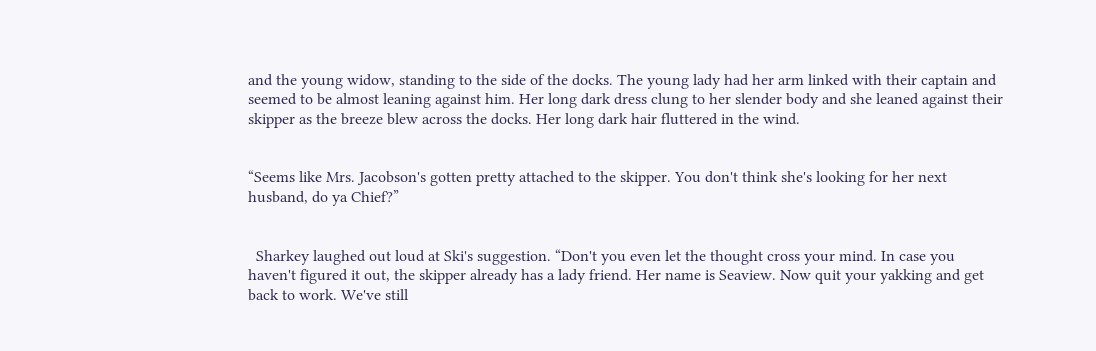and the young widow, standing to the side of the docks. The young lady had her arm linked with their captain and seemed to be almost leaning against him. Her long dark dress clung to her slender body and she leaned against their skipper as the breeze blew across the docks. Her long dark hair fluttered in the wind.


“Seems like Mrs. Jacobson's gotten pretty attached to the skipper. You don't think she's looking for her next husband, do ya Chief?”


  Sharkey laughed out loud at Ski's suggestion. “Don't you even let the thought cross your mind. In case you haven't figured it out, the skipper already has a lady friend. Her name is Seaview. Now quit your yakking and get back to work. We've still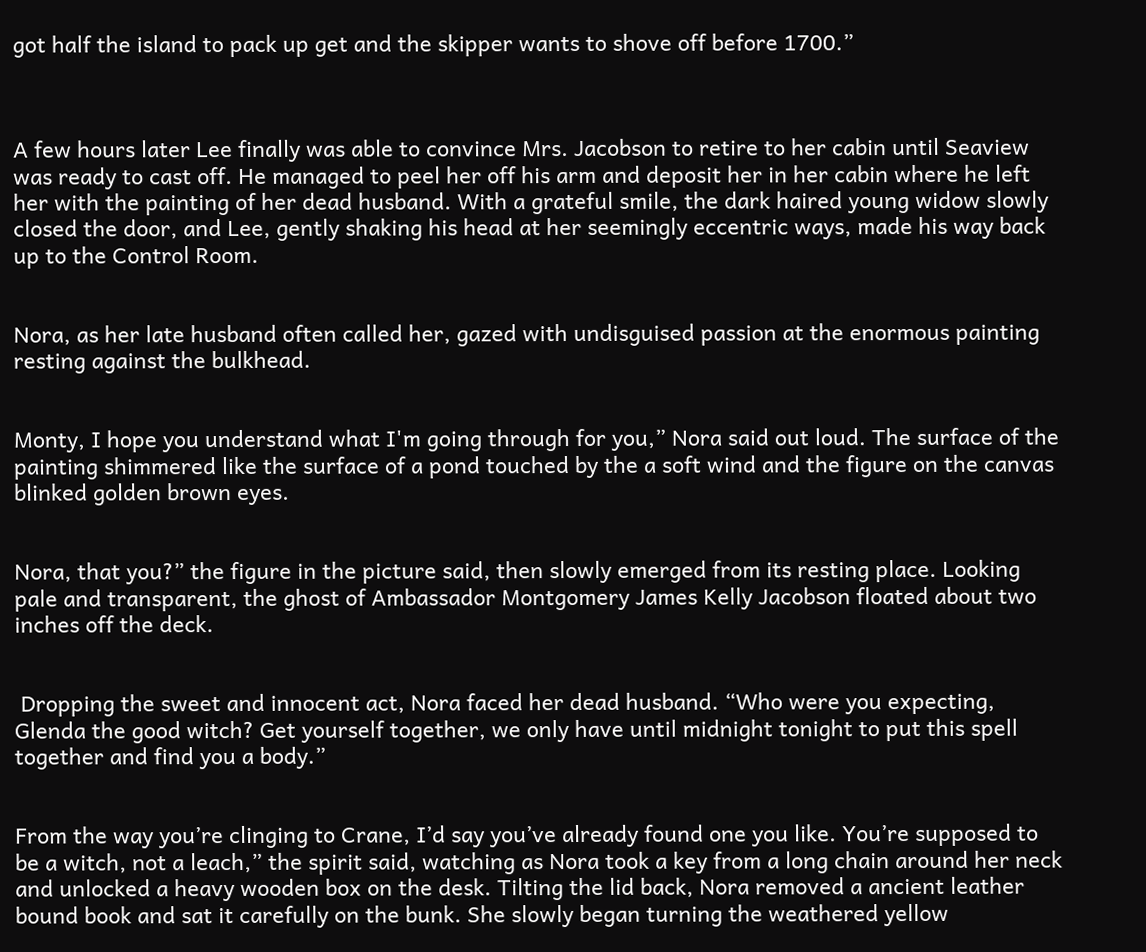got half the island to pack up get and the skipper wants to shove off before 1700.”



A few hours later Lee finally was able to convince Mrs. Jacobson to retire to her cabin until Seaview was ready to cast off. He managed to peel her off his arm and deposit her in her cabin where he left her with the painting of her dead husband. With a grateful smile, the dark haired young widow slowly closed the door, and Lee, gently shaking his head at her seemingly eccentric ways, made his way back up to the Control Room.


Nora, as her late husband often called her, gazed with undisguised passion at the enormous painting resting against the bulkhead.


Monty, I hope you understand what I'm going through for you,” Nora said out loud. The surface of the painting shimmered like the surface of a pond touched by the a soft wind and the figure on the canvas blinked golden brown eyes.


Nora, that you?” the figure in the picture said, then slowly emerged from its resting place. Looking pale and transparent, the ghost of Ambassador Montgomery James Kelly Jacobson floated about two inches off the deck.


 Dropping the sweet and innocent act, Nora faced her dead husband. “Who were you expecting, Glenda the good witch? Get yourself together, we only have until midnight tonight to put this spell together and find you a body.”


From the way you’re clinging to Crane, I’d say you’ve already found one you like. You’re supposed to be a witch, not a leach,” the spirit said, watching as Nora took a key from a long chain around her neck and unlocked a heavy wooden box on the desk. Tilting the lid back, Nora removed a ancient leather bound book and sat it carefully on the bunk. She slowly began turning the weathered yellow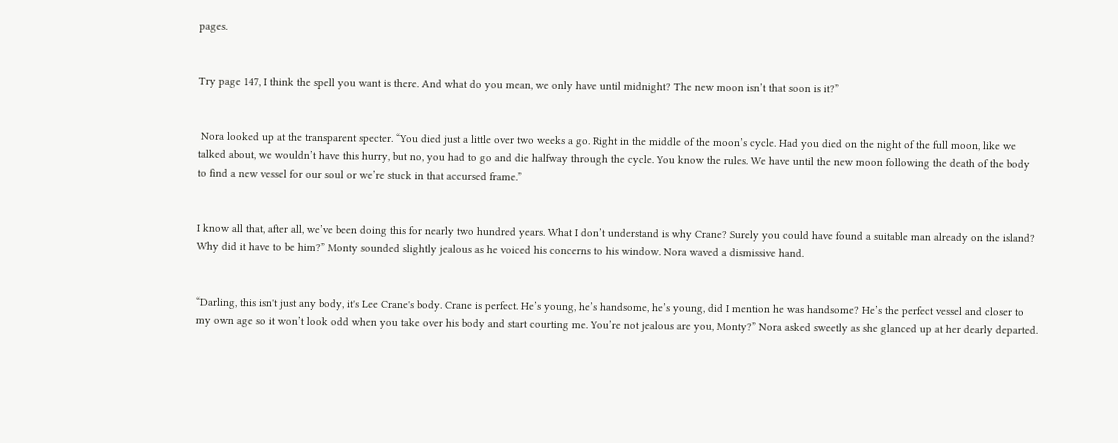pages.


Try page 147, I think the spell you want is there. And what do you mean, we only have until midnight? The new moon isn’t that soon is it?”


 Nora looked up at the transparent specter. “You died just a little over two weeks a go. Right in the middle of the moon’s cycle. Had you died on the night of the full moon, like we talked about, we wouldn’t have this hurry, but no, you had to go and die halfway through the cycle. You know the rules. We have until the new moon following the death of the body to find a new vessel for our soul or we’re stuck in that accursed frame.”


I know all that, after all, we’ve been doing this for nearly two hundred years. What I don’t understand is why Crane? Surely you could have found a suitable man already on the island? Why did it have to be him?” Monty sounded slightly jealous as he voiced his concerns to his window. Nora waved a dismissive hand.


“Darling, this isn't just any body, it's Lee Crane's body. Crane is perfect. He’s young, he’s handsome, he’s young, did I mention he was handsome? He’s the perfect vessel and closer to my own age so it won’t look odd when you take over his body and start courting me. You’re not jealous are you, Monty?” Nora asked sweetly as she glanced up at her dearly departed.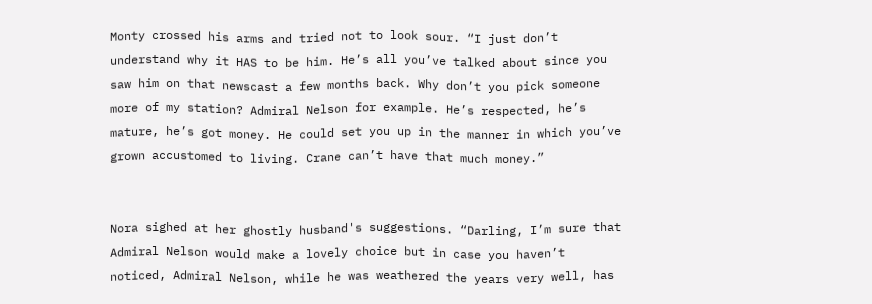Monty crossed his arms and tried not to look sour. “I just don’t understand why it HAS to be him. He’s all you’ve talked about since you saw him on that newscast a few months back. Why don’t you pick someone more of my station? Admiral Nelson for example. He’s respected, he’s mature, he’s got money. He could set you up in the manner in which you’ve grown accustomed to living. Crane can’t have that much money.”


Nora sighed at her ghostly husband's suggestions. “Darling, I’m sure that Admiral Nelson would make a lovely choice but in case you haven’t noticed, Admiral Nelson, while he was weathered the years very well, has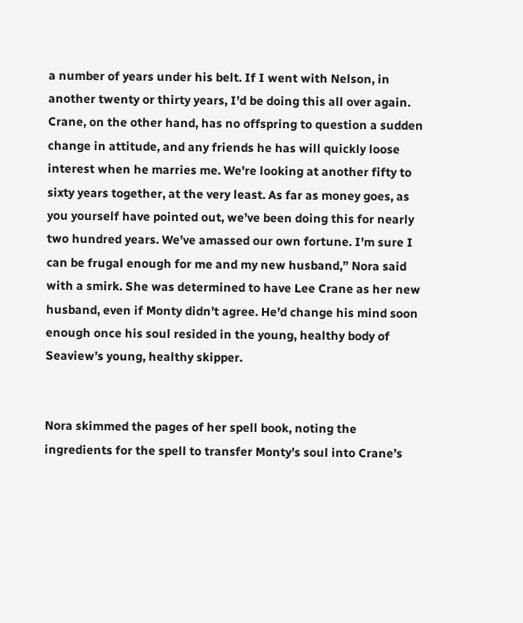a number of years under his belt. If I went with Nelson, in another twenty or thirty years, I'd be doing this all over again. Crane, on the other hand, has no offspring to question a sudden change in attitude, and any friends he has will quickly loose interest when he marries me. We're looking at another fifty to sixty years together, at the very least. As far as money goes, as you yourself have pointed out, we’ve been doing this for nearly two hundred years. We’ve amassed our own fortune. I’m sure I can be frugal enough for me and my new husband,” Nora said with a smirk. She was determined to have Lee Crane as her new husband, even if Monty didn’t agree. He’d change his mind soon enough once his soul resided in the young, healthy body of Seaview’s young, healthy skipper.


Nora skimmed the pages of her spell book, noting the ingredients for the spell to transfer Monty’s soul into Crane’s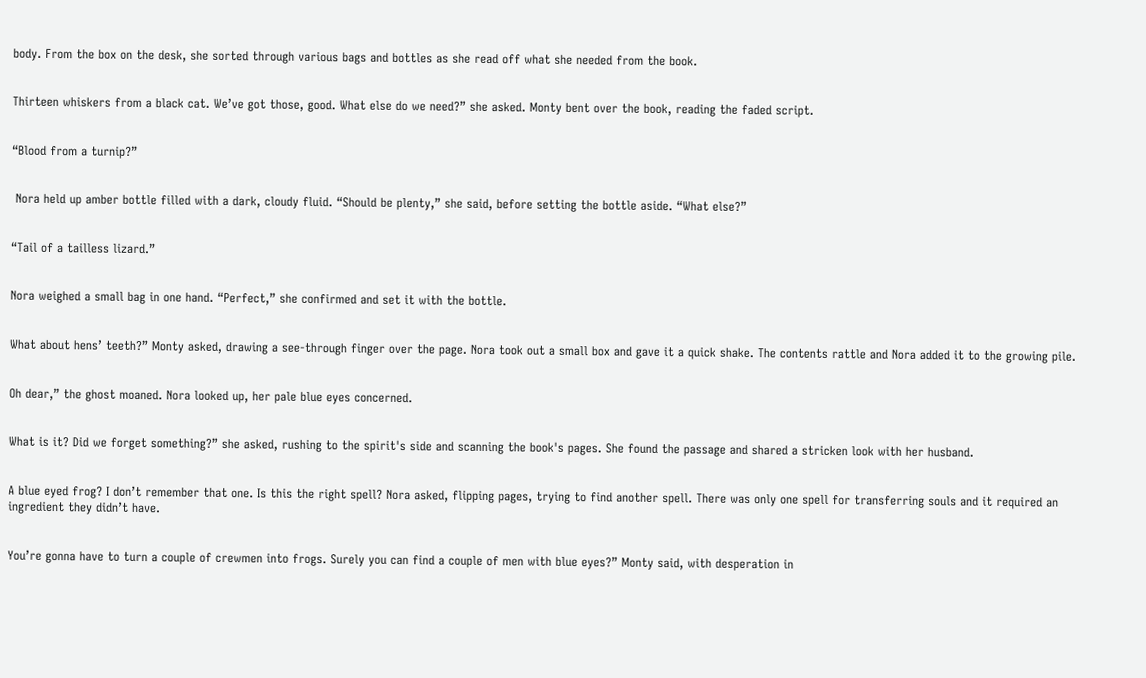body. From the box on the desk, she sorted through various bags and bottles as she read off what she needed from the book.


Thirteen whiskers from a black cat. We’ve got those, good. What else do we need?” she asked. Monty bent over the book, reading the faded script.


“Blood from a turnip?”


 Nora held up amber bottle filled with a dark, cloudy fluid. “Should be plenty,” she said, before setting the bottle aside. “What else?”


“Tail of a tailless lizard.”


Nora weighed a small bag in one hand. “Perfect,” she confirmed and set it with the bottle.


What about hens’ teeth?” Monty asked, drawing a see-through finger over the page. Nora took out a small box and gave it a quick shake. The contents rattle and Nora added it to the growing pile.


Oh dear,” the ghost moaned. Nora looked up, her pale blue eyes concerned.


What is it? Did we forget something?” she asked, rushing to the spirit's side and scanning the book's pages. She found the passage and shared a stricken look with her husband.


A blue eyed frog? I don’t remember that one. Is this the right spell? Nora asked, flipping pages, trying to find another spell. There was only one spell for transferring souls and it required an ingredient they didn’t have.


You’re gonna have to turn a couple of crewmen into frogs. Surely you can find a couple of men with blue eyes?” Monty said, with desperation in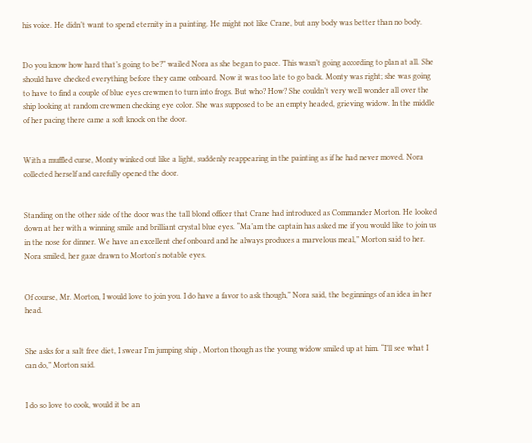his voice. He didn’t want to spend eternity in a painting. He might not like Crane, but any body was better than no body.


Do you know how hard that’s going to be?” wailed Nora as she began to pace. This wasn’t going according to plan at all. She should have checked everything before they came onboard. Now it was too late to go back. Monty was right; she was going to have to find a couple of blue eyes crewmen to turn into frogs. But who? How? She couldn’t very well wonder all over the ship looking at random crewmen checking eye color. She was supposed to be an empty headed, grieving widow. In the middle of her pacing there came a soft knock on the door.


With a muffled curse, Monty winked out like a light, suddenly reappearing in the painting as if he had never moved. Nora collected herself and carefully opened the door.


Standing on the other side of the door was the tall blond officer that Crane had introduced as Commander Morton. He looked down at her with a winning smile and brilliant crystal blue eyes. “Ma’am the captain has asked me if you would like to join us in the nose for dinner. We have an excellent chef onboard and he always produces a marvelous meal,” Morton said to her. Nora smiled, her gaze drawn to Morton's notable eyes.


Of course, Mr. Morton, I would love to join you. I do have a favor to ask though,” Nora said, the beginnings of an idea in her head.


She asks for a salt free diet, I swear I’m jumping ship , Morton though as the young widow smiled up at him. “I’ll see what I can do,” Morton said.


I do so love to cook, would it be an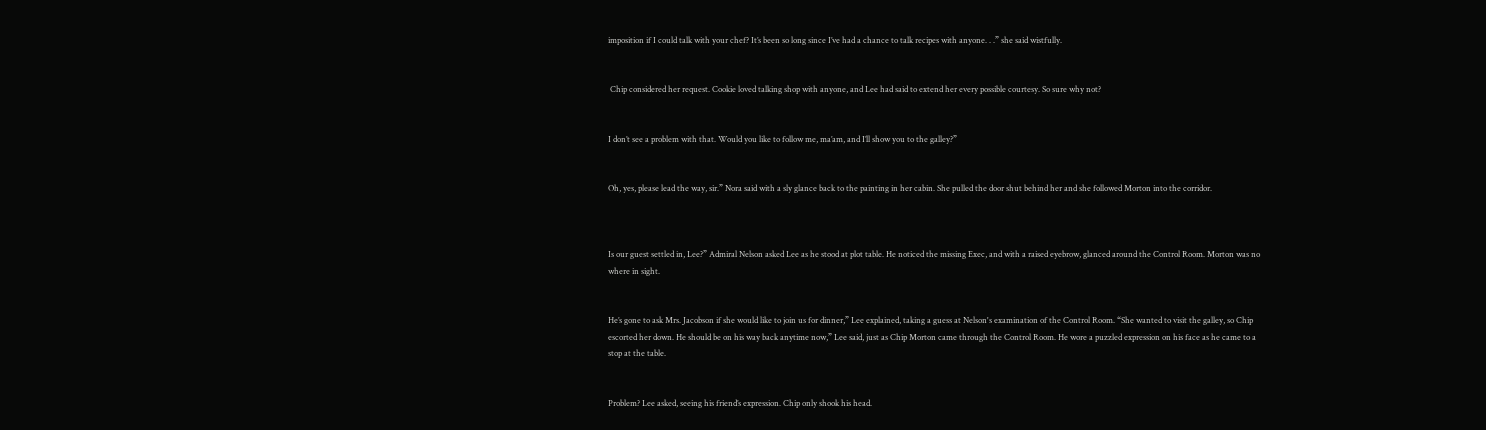imposition if I could talk with your chef? It’s been so long since I’ve had a chance to talk recipes with anyone. . .” she said wistfully.


 Chip considered her request. Cookie loved talking shop with anyone, and Lee had said to extend her every possible courtesy. So sure why not?


I don’t see a problem with that. Would you like to follow me, ma’am, and I’ll show you to the galley?”


Oh, yes, please lead the way, sir.” Nora said with a sly glance back to the painting in her cabin. She pulled the door shut behind her and she followed Morton into the corridor.



Is our guest settled in, Lee?” Admiral Nelson asked Lee as he stood at plot table. He noticed the missing Exec, and with a raised eyebrow, glanced around the Control Room. Morton was no where in sight.


He’s gone to ask Mrs. Jacobson if she would like to join us for dinner,” Lee explained, taking a guess at Nelson's examination of the Control Room. “She wanted to visit the galley, so Chip escorted her down. He should be on his way back anytime now,” Lee said, just as Chip Morton came through the Control Room. He wore a puzzled expression on his face as he came to a stop at the table.


Problem? Lee asked, seeing his friend’s expression. Chip only shook his head.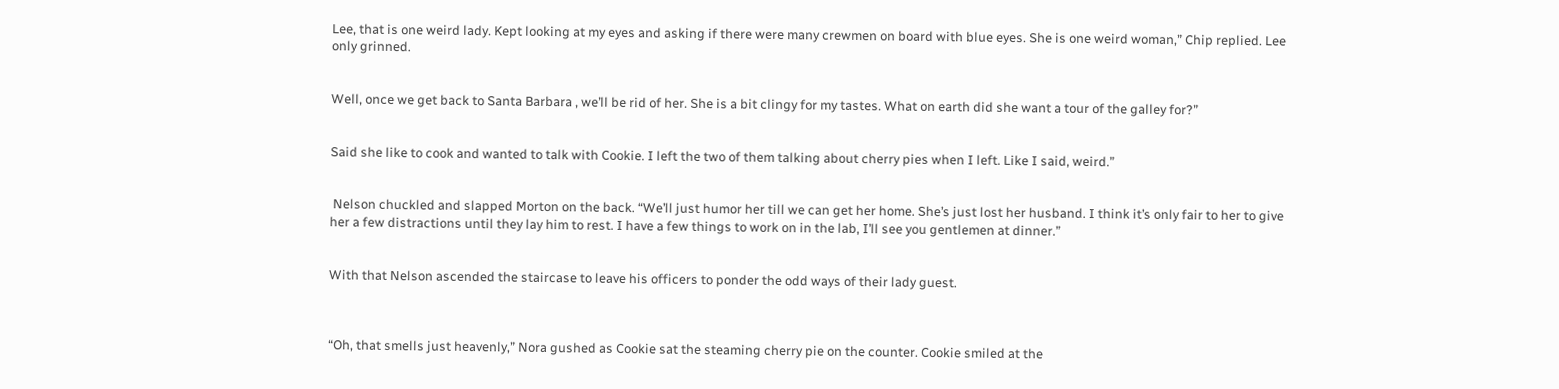Lee, that is one weird lady. Kept looking at my eyes and asking if there were many crewmen on board with blue eyes. She is one weird woman,” Chip replied. Lee only grinned.


Well, once we get back to Santa Barbara , we’ll be rid of her. She is a bit clingy for my tastes. What on earth did she want a tour of the galley for?”


Said she like to cook and wanted to talk with Cookie. I left the two of them talking about cherry pies when I left. Like I said, weird.”


 Nelson chuckled and slapped Morton on the back. “We’ll just humor her till we can get her home. She’s just lost her husband. I think it’s only fair to her to give her a few distractions until they lay him to rest. I have a few things to work on in the lab, I’ll see you gentlemen at dinner.”


With that Nelson ascended the staircase to leave his officers to ponder the odd ways of their lady guest.



“Oh, that smells just heavenly,” Nora gushed as Cookie sat the steaming cherry pie on the counter. Cookie smiled at the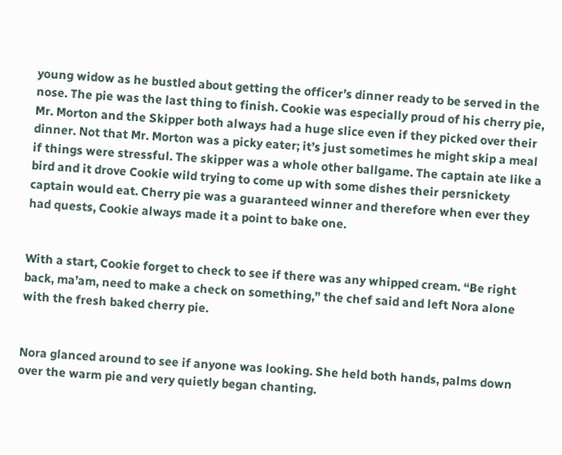young widow as he bustled about getting the officer’s dinner ready to be served in the nose. The pie was the last thing to finish. Cookie was especially proud of his cherry pie, Mr. Morton and the Skipper both always had a huge slice even if they picked over their dinner. Not that Mr. Morton was a picky eater; it’s just sometimes he might skip a meal if things were stressful. The skipper was a whole other ballgame. The captain ate like a bird and it drove Cookie wild trying to come up with some dishes their persnickety captain would eat. Cherry pie was a guaranteed winner and therefore when ever they had quests, Cookie always made it a point to bake one.


With a start, Cookie forget to check to see if there was any whipped cream. “Be right back, ma’am, need to make a check on something,” the chef said and left Nora alone with the fresh baked cherry pie.


Nora glanced around to see if anyone was looking. She held both hands, palms down over the warm pie and very quietly began chanting.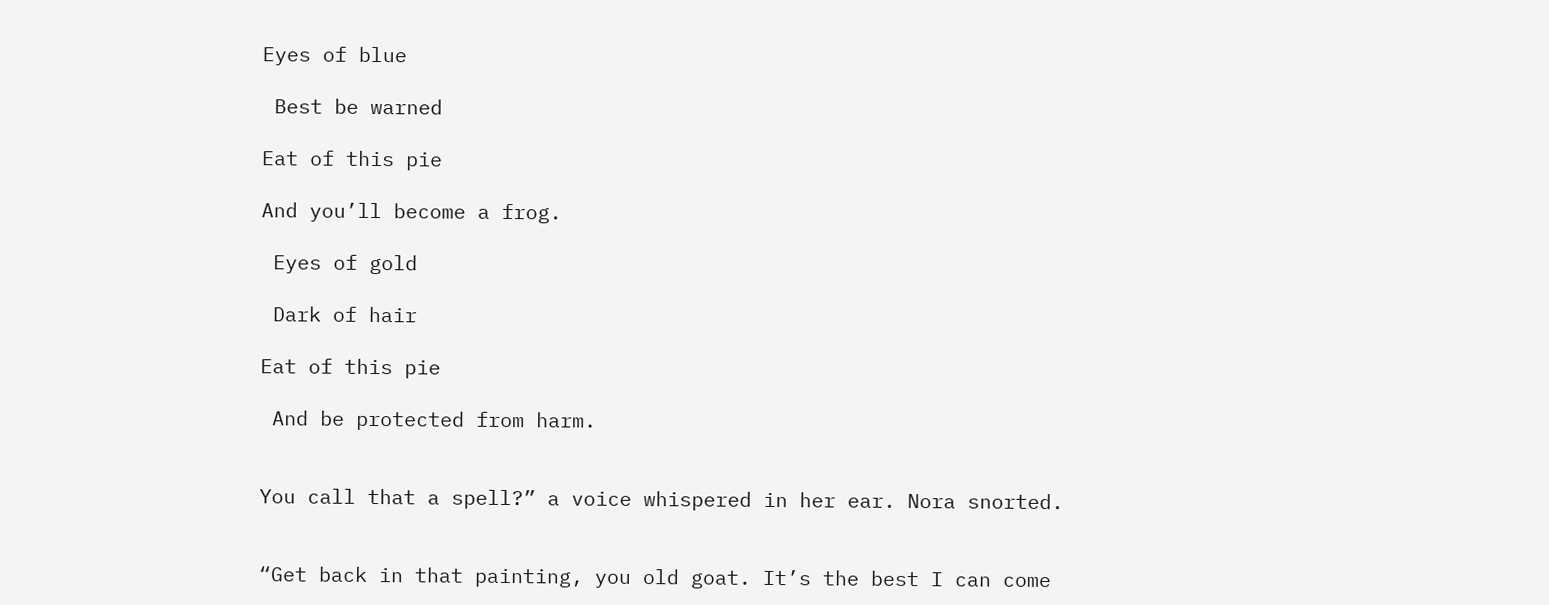Eyes of blue

 Best be warned

Eat of this pie

And you’ll become a frog.

 Eyes of gold

 Dark of hair

Eat of this pie

 And be protected from harm.


You call that a spell?” a voice whispered in her ear. Nora snorted.


“Get back in that painting, you old goat. It’s the best I can come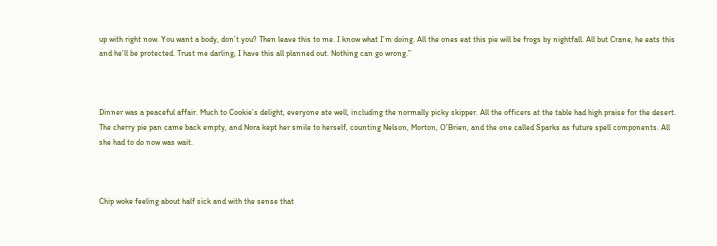up with right now. You want a body, don’t you? Then leave this to me. I know what I’m doing. All the ones eat this pie will be frogs by nightfall. All but Crane, he eats this and he’ll be protected. Trust me darling, I have this all planned out. Nothing can go wrong.”



Dinner was a peaceful affair. Much to Cookie’s delight, everyone ate well, including the normally picky skipper. All the officers at the table had high praise for the desert. The cherry pie pan came back empty, and Nora kept her smile to herself, counting Nelson, Morton, O’Brien, and the one called Sparks as future spell components. All she had to do now was wait.



Chip woke feeling about half sick and with the sense that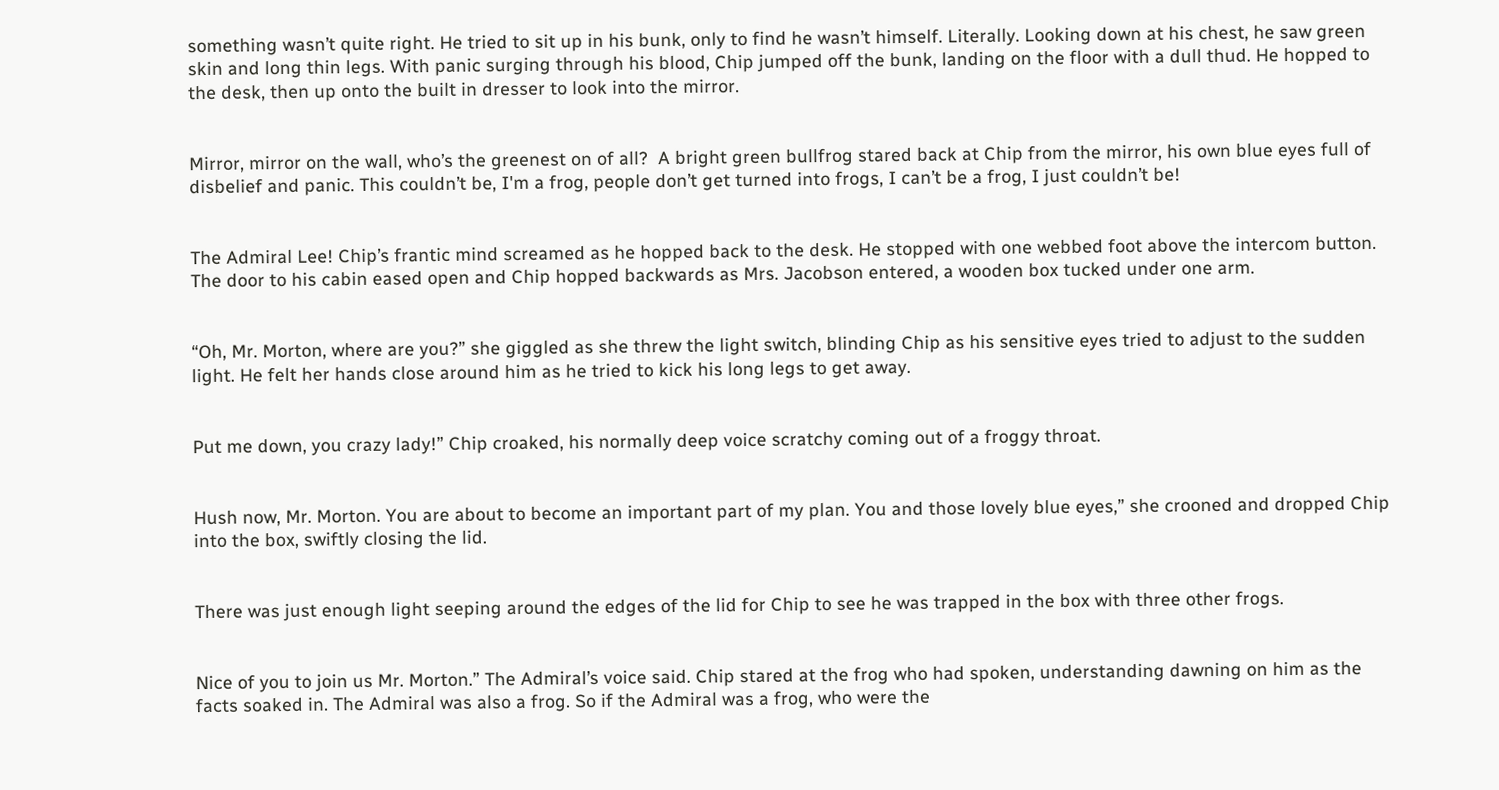something wasn’t quite right. He tried to sit up in his bunk, only to find he wasn’t himself. Literally. Looking down at his chest, he saw green skin and long thin legs. With panic surging through his blood, Chip jumped off the bunk, landing on the floor with a dull thud. He hopped to the desk, then up onto the built in dresser to look into the mirror.


Mirror, mirror on the wall, who’s the greenest on of all?  A bright green bullfrog stared back at Chip from the mirror, his own blue eyes full of disbelief and panic. This couldn’t be, I'm a frog, people don’t get turned into frogs, I can’t be a frog, I just couldn’t be!


The Admiral Lee! Chip’s frantic mind screamed as he hopped back to the desk. He stopped with one webbed foot above the intercom button. The door to his cabin eased open and Chip hopped backwards as Mrs. Jacobson entered, a wooden box tucked under one arm.


“Oh, Mr. Morton, where are you?” she giggled as she threw the light switch, blinding Chip as his sensitive eyes tried to adjust to the sudden light. He felt her hands close around him as he tried to kick his long legs to get away.


Put me down, you crazy lady!” Chip croaked, his normally deep voice scratchy coming out of a froggy throat.


Hush now, Mr. Morton. You are about to become an important part of my plan. You and those lovely blue eyes,” she crooned and dropped Chip into the box, swiftly closing the lid.


There was just enough light seeping around the edges of the lid for Chip to see he was trapped in the box with three other frogs.


Nice of you to join us Mr. Morton.” The Admiral’s voice said. Chip stared at the frog who had spoken, understanding dawning on him as the facts soaked in. The Admiral was also a frog. So if the Admiral was a frog, who were the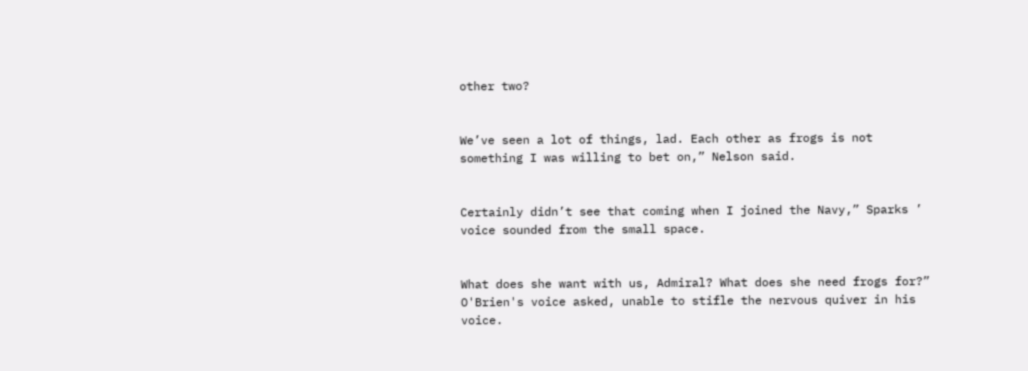other two?


We’ve seen a lot of things, lad. Each other as frogs is not something I was willing to bet on,” Nelson said.


Certainly didn’t see that coming when I joined the Navy,” Sparks ’ voice sounded from the small space.


What does she want with us, Admiral? What does she need frogs for?” O'Brien's voice asked, unable to stifle the nervous quiver in his voice.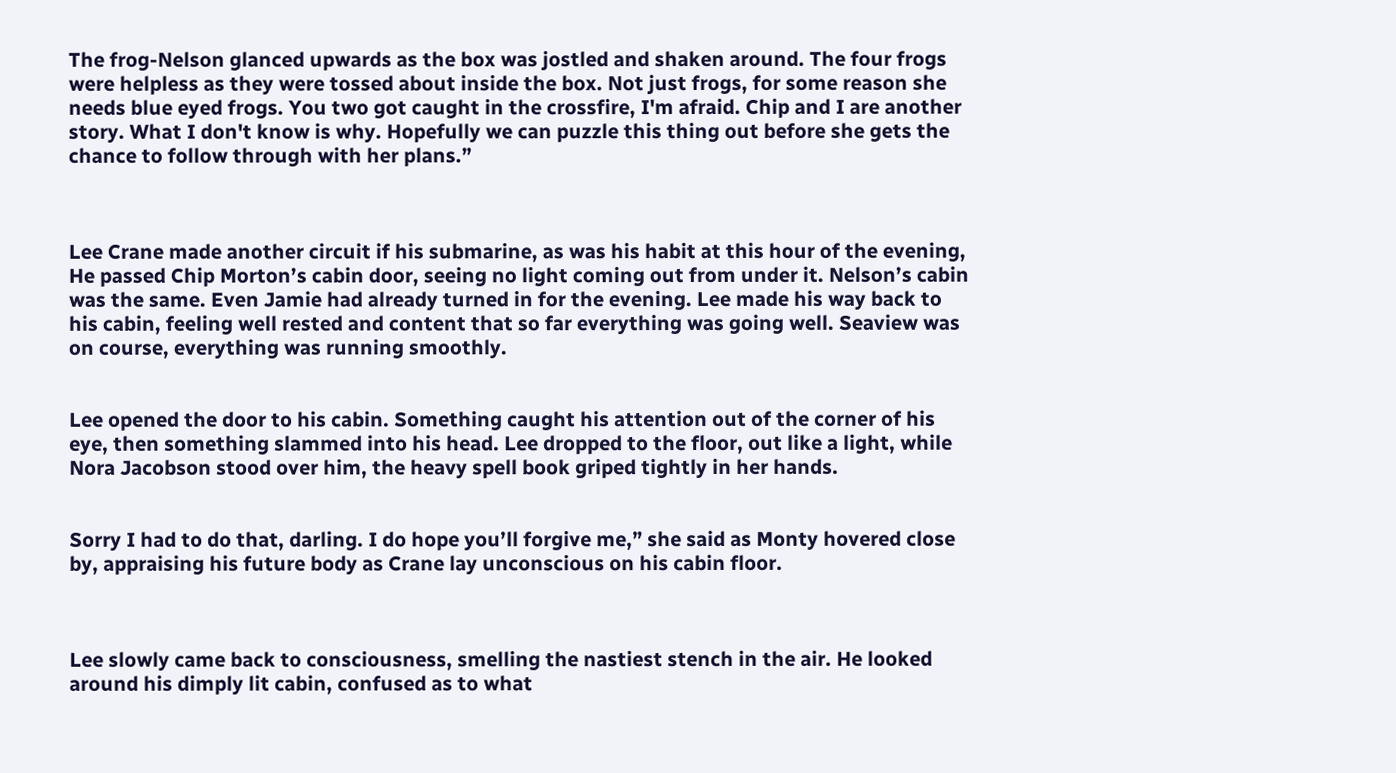The frog-Nelson glanced upwards as the box was jostled and shaken around. The four frogs were helpless as they were tossed about inside the box. Not just frogs, for some reason she needs blue eyed frogs. You two got caught in the crossfire, I'm afraid. Chip and I are another story. What I don't know is why. Hopefully we can puzzle this thing out before she gets the chance to follow through with her plans.”



Lee Crane made another circuit if his submarine, as was his habit at this hour of the evening, He passed Chip Morton’s cabin door, seeing no light coming out from under it. Nelson’s cabin was the same. Even Jamie had already turned in for the evening. Lee made his way back to his cabin, feeling well rested and content that so far everything was going well. Seaview was on course, everything was running smoothly.


Lee opened the door to his cabin. Something caught his attention out of the corner of his eye, then something slammed into his head. Lee dropped to the floor, out like a light, while Nora Jacobson stood over him, the heavy spell book griped tightly in her hands.


Sorry I had to do that, darling. I do hope you’ll forgive me,” she said as Monty hovered close by, appraising his future body as Crane lay unconscious on his cabin floor.



Lee slowly came back to consciousness, smelling the nastiest stench in the air. He looked around his dimply lit cabin, confused as to what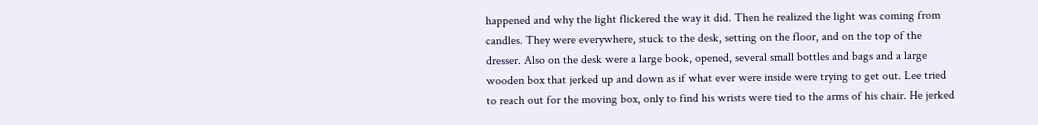happened and why the light flickered the way it did. Then he realized the light was coming from candles. They were everywhere, stuck to the desk, setting on the floor, and on the top of the dresser. Also on the desk were a large book, opened, several small bottles and bags and a large wooden box that jerked up and down as if what ever were inside were trying to get out. Lee tried to reach out for the moving box, only to find his wrists were tied to the arms of his chair. He jerked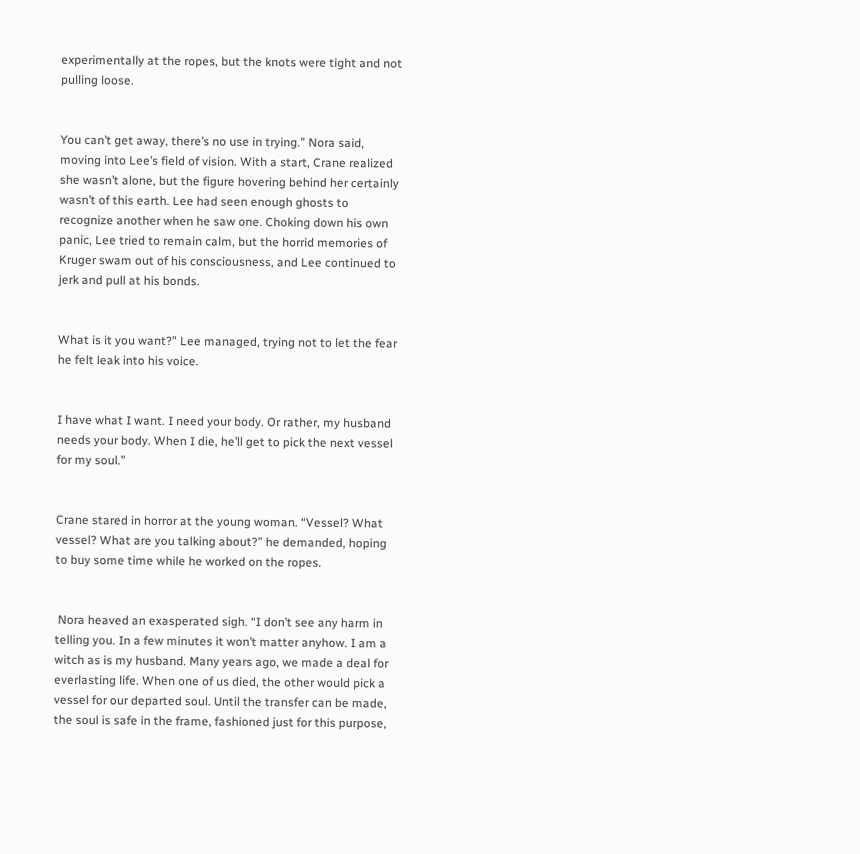experimentally at the ropes, but the knots were tight and not pulling loose.


You can’t get away, there’s no use in trying.” Nora said, moving into Lee’s field of vision. With a start, Crane realized she wasn’t alone, but the figure hovering behind her certainly wasn’t of this earth. Lee had seen enough ghosts to recognize another when he saw one. Choking down his own panic, Lee tried to remain calm, but the horrid memories of Kruger swam out of his consciousness, and Lee continued to jerk and pull at his bonds.


What is it you want?” Lee managed, trying not to let the fear he felt leak into his voice.


I have what I want. I need your body. Or rather, my husband needs your body. When I die, he’ll get to pick the next vessel for my soul.”


Crane stared in horror at the young woman. “Vessel? What vessel? What are you talking about?” he demanded, hoping to buy some time while he worked on the ropes.


 Nora heaved an exasperated sigh. “I don’t see any harm in telling you. In a few minutes it won’t matter anyhow. I am a witch as is my husband. Many years ago, we made a deal for everlasting life. When one of us died, the other would pick a vessel for our departed soul. Until the transfer can be made, the soul is safe in the frame, fashioned just for this purpose,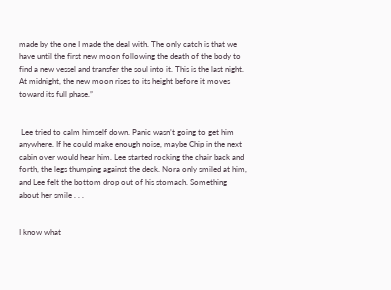made by the one I made the deal with. The only catch is that we have until the first new moon following the death of the body to find a new vessel and transfer the soul into it. This is the last night. At midnight, the new moon rises to its height before it moves toward its full phase.”


 Lee tried to calm himself down. Panic wasn’t going to get him anywhere. If he could make enough noise, maybe Chip in the next cabin over would hear him. Lee started rocking the chair back and forth, the legs thumping against the deck. Nora only smiled at him, and Lee felt the bottom drop out of his stomach. Something about her smile . . .


I know what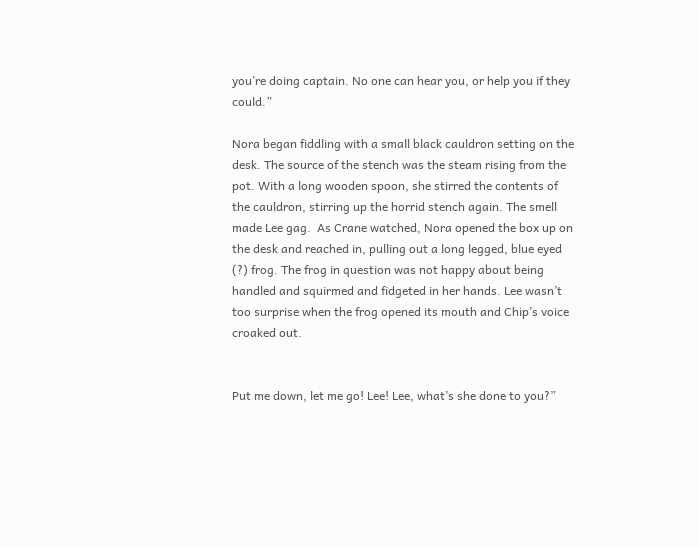you’re doing captain. No one can hear you, or help you if they could.”

Nora began fiddling with a small black cauldron setting on the desk. The source of the stench was the steam rising from the pot. With a long wooden spoon, she stirred the contents of the cauldron, stirring up the horrid stench again. The smell made Lee gag.  As Crane watched, Nora opened the box up on the desk and reached in, pulling out a long legged, blue eyed (?) frog. The frog in question was not happy about being handled and squirmed and fidgeted in her hands. Lee wasn’t too surprise when the frog opened its mouth and Chip’s voice croaked out.


Put me down, let me go! Lee! Lee, what’s she done to you?”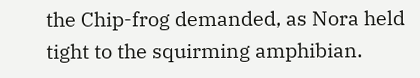the Chip-frog demanded, as Nora held tight to the squirming amphibian.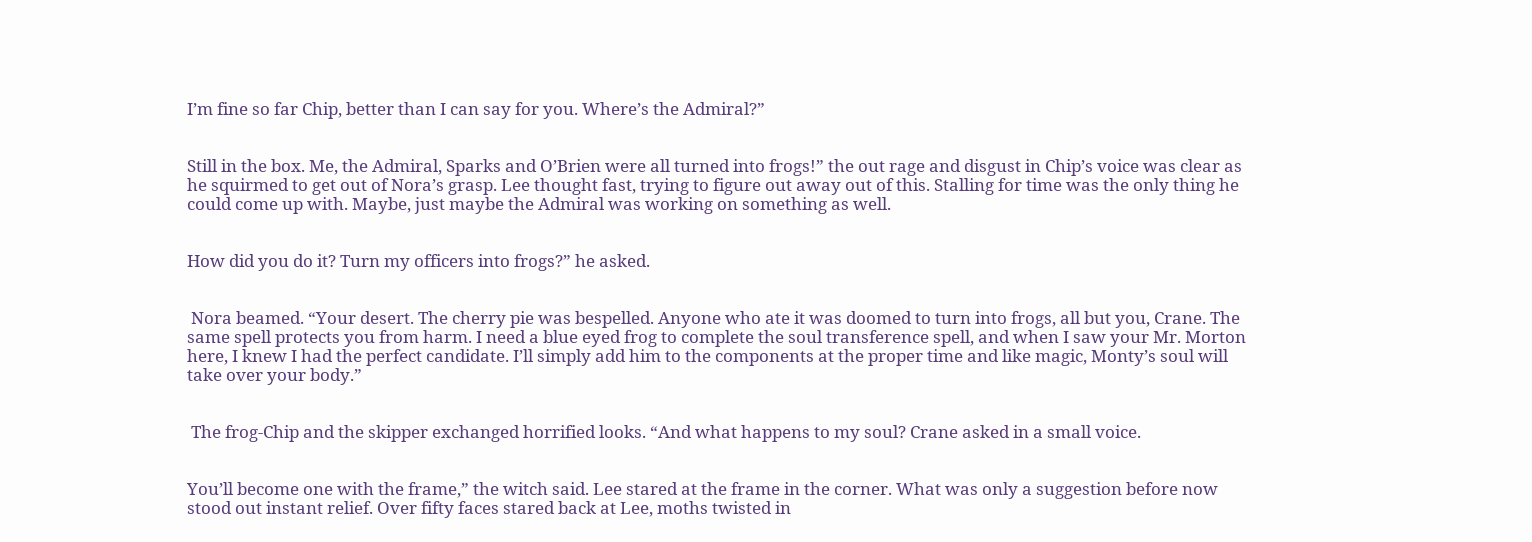I’m fine so far Chip, better than I can say for you. Where’s the Admiral?”


Still in the box. Me, the Admiral, Sparks and O’Brien were all turned into frogs!” the out rage and disgust in Chip’s voice was clear as he squirmed to get out of Nora’s grasp. Lee thought fast, trying to figure out away out of this. Stalling for time was the only thing he could come up with. Maybe, just maybe the Admiral was working on something as well.


How did you do it? Turn my officers into frogs?” he asked.


 Nora beamed. “Your desert. The cherry pie was bespelled. Anyone who ate it was doomed to turn into frogs, all but you, Crane. The same spell protects you from harm. I need a blue eyed frog to complete the soul transference spell, and when I saw your Mr. Morton here, I knew I had the perfect candidate. I’ll simply add him to the components at the proper time and like magic, Monty’s soul will take over your body.”


 The frog-Chip and the skipper exchanged horrified looks. “And what happens to my soul? Crane asked in a small voice.


You’ll become one with the frame,” the witch said. Lee stared at the frame in the corner. What was only a suggestion before now stood out instant relief. Over fifty faces stared back at Lee, moths twisted in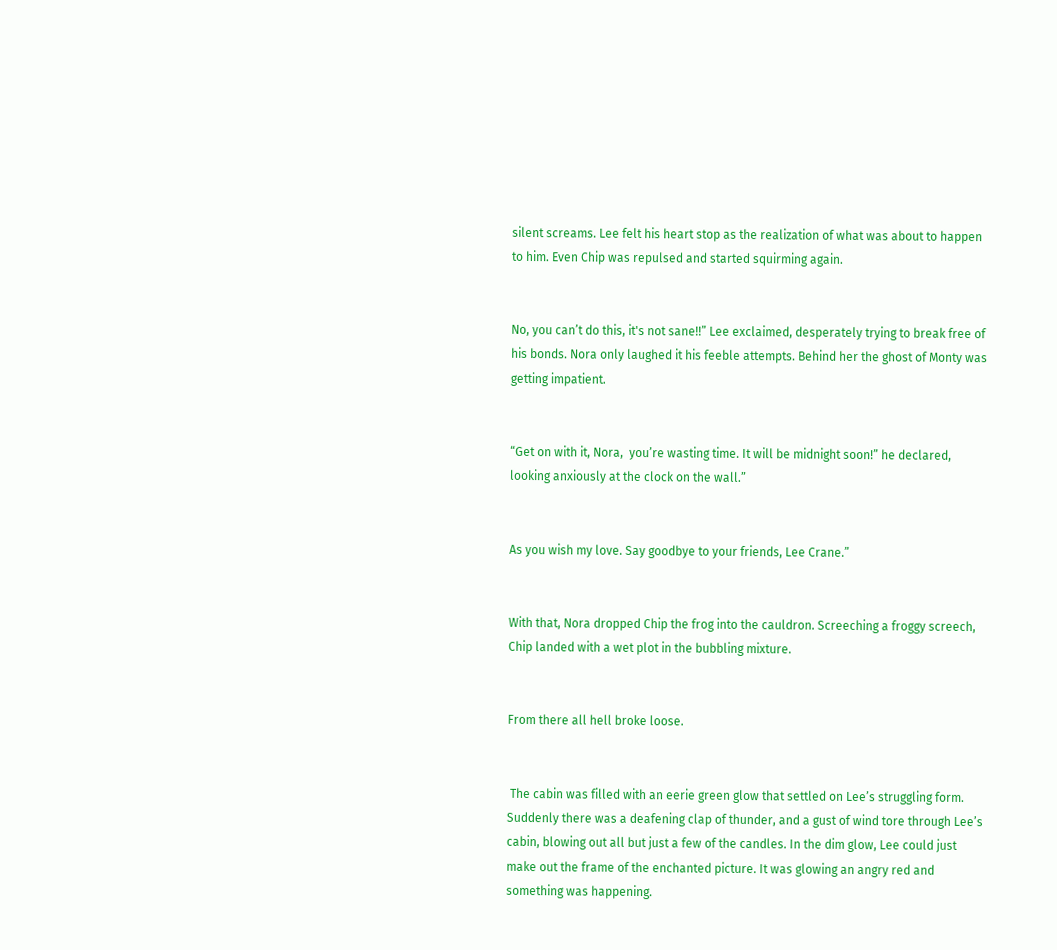silent screams. Lee felt his heart stop as the realization of what was about to happen to him. Even Chip was repulsed and started squirming again.


No, you can’t do this, it's not sane!!” Lee exclaimed, desperately trying to break free of his bonds. Nora only laughed it his feeble attempts. Behind her the ghost of Monty was getting impatient.


“Get on with it, Nora,  you’re wasting time. It will be midnight soon!” he declared, looking anxiously at the clock on the wall.”


As you wish my love. Say goodbye to your friends, Lee Crane.”


With that, Nora dropped Chip the frog into the cauldron. Screeching a froggy screech, Chip landed with a wet plot in the bubbling mixture.


From there all hell broke loose.


 The cabin was filled with an eerie green glow that settled on Lee’s struggling form. Suddenly there was a deafening clap of thunder, and a gust of wind tore through Lee’s cabin, blowing out all but just a few of the candles. In the dim glow, Lee could just make out the frame of the enchanted picture. It was glowing an angry red and something was happening.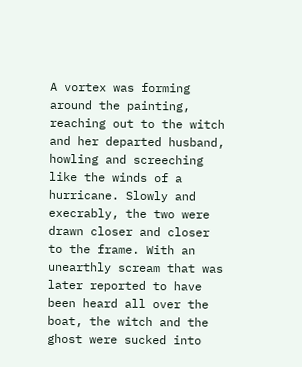A vortex was forming around the painting, reaching out to the witch and her departed husband, howling and screeching like the winds of a hurricane. Slowly and execrably, the two were drawn closer and closer to the frame. With an unearthly scream that was later reported to have been heard all over the boat, the witch and the ghost were sucked into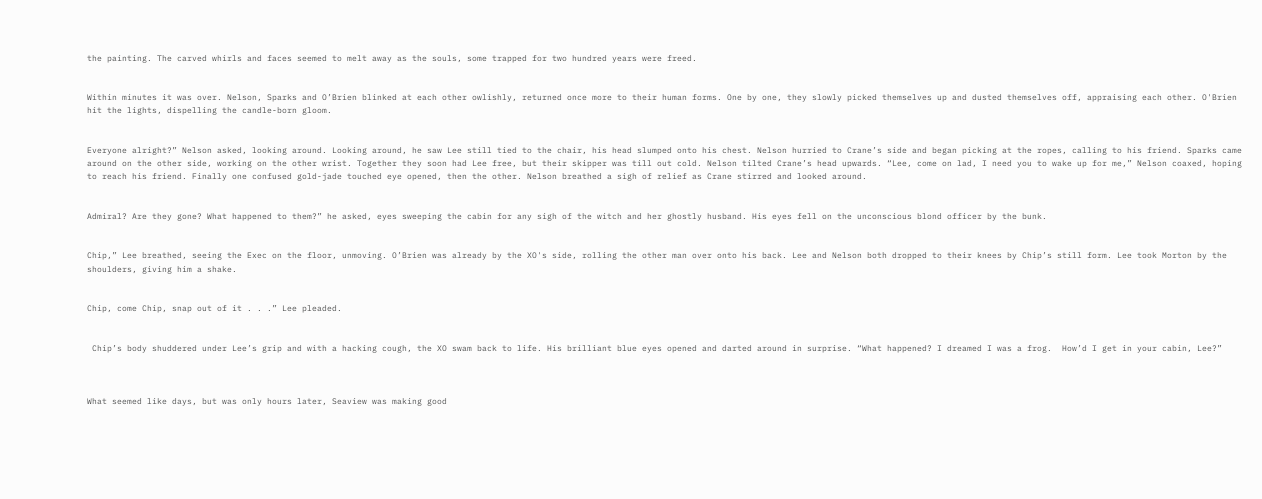the painting. The carved whirls and faces seemed to melt away as the souls, some trapped for two hundred years were freed.


Within minutes it was over. Nelson, Sparks and O’Brien blinked at each other owlishly, returned once more to their human forms. One by one, they slowly picked themselves up and dusted themselves off, appraising each other. O'Brien hit the lights, dispelling the candle-born gloom.


Everyone alright?” Nelson asked, looking around. Looking around, he saw Lee still tied to the chair, his head slumped onto his chest. Nelson hurried to Crane’s side and began picking at the ropes, calling to his friend. Sparks came around on the other side, working on the other wrist. Together they soon had Lee free, but their skipper was till out cold. Nelson tilted Crane’s head upwards. “Lee, come on lad, I need you to wake up for me,” Nelson coaxed, hoping to reach his friend. Finally one confused gold-jade touched eye opened, then the other. Nelson breathed a sigh of relief as Crane stirred and looked around.


Admiral? Are they gone? What happened to them?” he asked, eyes sweeping the cabin for any sigh of the witch and her ghostly husband. His eyes fell on the unconscious blond officer by the bunk.


Chip,” Lee breathed, seeing the Exec on the floor, unmoving. O’Brien was already by the XO's side, rolling the other man over onto his back. Lee and Nelson both dropped to their knees by Chip’s still form. Lee took Morton by the shoulders, giving him a shake.


Chip, come Chip, snap out of it . . .” Lee pleaded.


 Chip’s body shuddered under Lee’s grip and with a hacking cough, the XO swam back to life. His brilliant blue eyes opened and darted around in surprise. “What happened? I dreamed I was a frog.  How’d I get in your cabin, Lee?”



What seemed like days, but was only hours later, Seaview was making good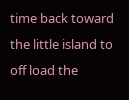time back toward the little island to off load the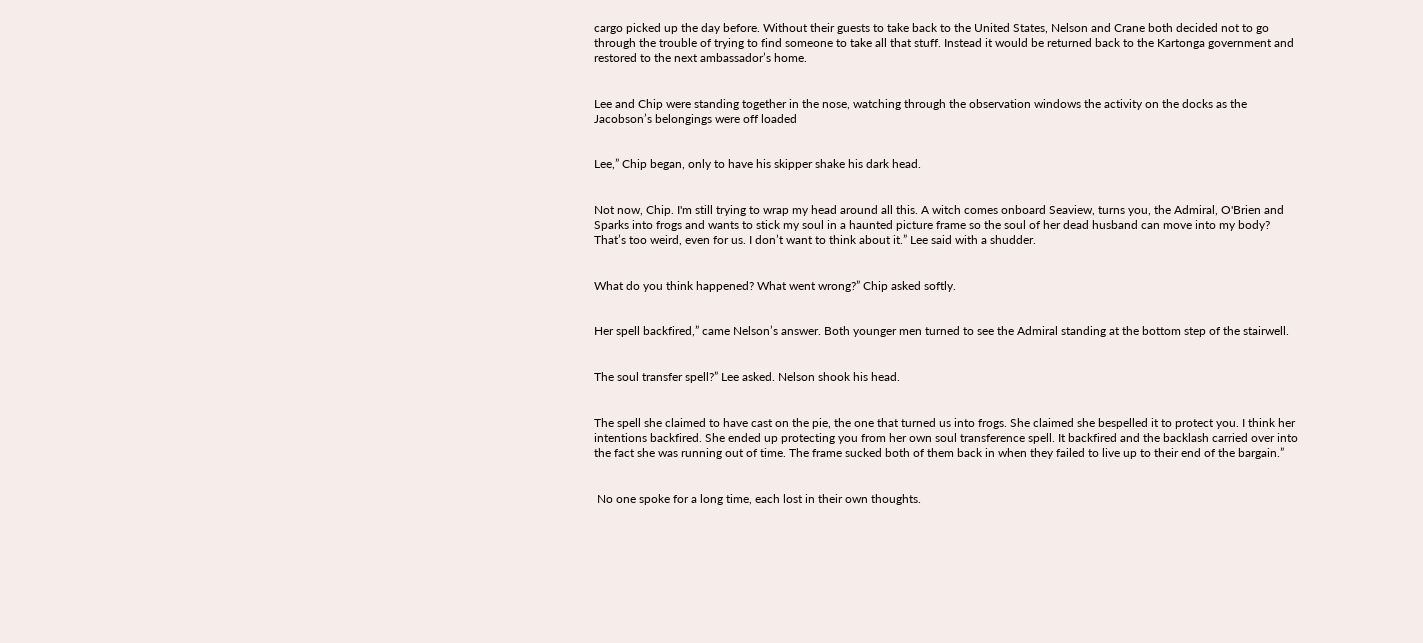cargo picked up the day before. Without their guests to take back to the United States, Nelson and Crane both decided not to go through the trouble of trying to find someone to take all that stuff. Instead it would be returned back to the Kartonga government and restored to the next ambassador’s home.


Lee and Chip were standing together in the nose, watching through the observation windows the activity on the docks as the Jacobson’s belongings were off loaded


Lee,” Chip began, only to have his skipper shake his dark head.


Not now, Chip. I'm still trying to wrap my head around all this. A witch comes onboard Seaview, turns you, the Admiral, O'Brien and Sparks into frogs and wants to stick my soul in a haunted picture frame so the soul of her dead husband can move into my body? That’s too weird, even for us. I don’t want to think about it.” Lee said with a shudder.


What do you think happened? What went wrong?” Chip asked softly.


Her spell backfired,” came Nelson’s answer. Both younger men turned to see the Admiral standing at the bottom step of the stairwell.


The soul transfer spell?” Lee asked. Nelson shook his head.


The spell she claimed to have cast on the pie, the one that turned us into frogs. She claimed she bespelled it to protect you. I think her intentions backfired. She ended up protecting you from her own soul transference spell. It backfired and the backlash carried over into the fact she was running out of time. The frame sucked both of them back in when they failed to live up to their end of the bargain.”


 No one spoke for a long time, each lost in their own thoughts.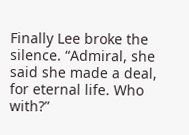Finally Lee broke the silence. “Admiral, she said she made a deal, for eternal life. Who with?”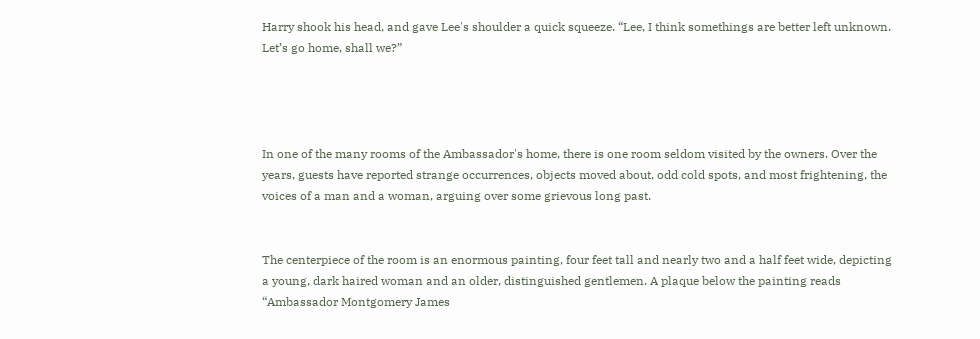Harry shook his head, and gave Lee's shoulder a quick squeeze. “Lee, I think somethings are better left unknown. Let’s go home, shall we?”




In one of the many rooms of the Ambassador's home, there is one room seldom visited by the owners. Over the years, guests have reported strange occurrences, objects moved about, odd cold spots, and most frightening, the voices of a man and a woman, arguing over some grievous long past.


The centerpiece of the room is an enormous painting, four feet tall and nearly two and a half feet wide, depicting a young, dark haired woman and an older, distinguished gentlemen. A plaque below the painting reads “Ambassador Montgomery James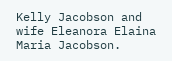Kelly Jacobson and wife Eleanora Elaina Maria Jacobson.